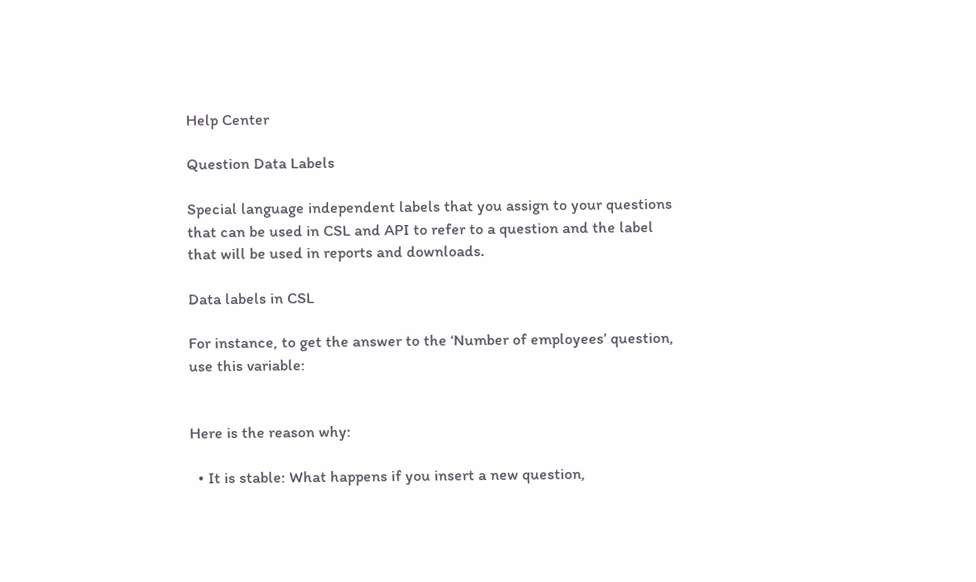Help Center

Question Data Labels

Special language independent labels that you assign to your questions that can be used in CSL and API to refer to a question and the label that will be used in reports and downloads.

Data labels in CSL

For instance, to get the answer to the ‘Number of employees’ question, use this variable:


Here is the reason why:

  • It is stable: What happens if you insert a new question,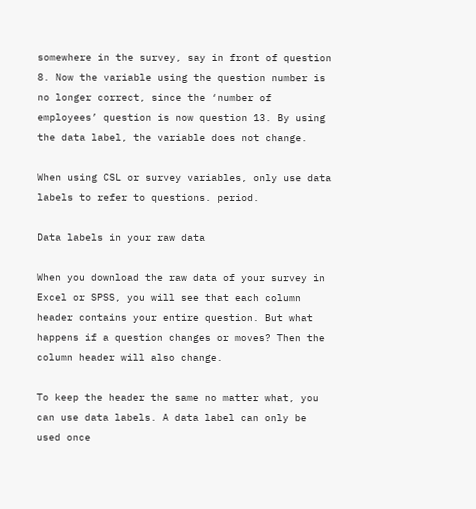somewhere in the survey, say in front of question 8. Now the variable using the question number is no longer correct, since the ‘number of employees’ question is now question 13. By using the data label, the variable does not change.

When using CSL or survey variables, only use data labels to refer to questions. period.

Data labels in your raw data

When you download the raw data of your survey in Excel or SPSS, you will see that each column header contains your entire question. But what happens if a question changes or moves? Then the column header will also change.

To keep the header the same no matter what, you can use data labels. A data label can only be used once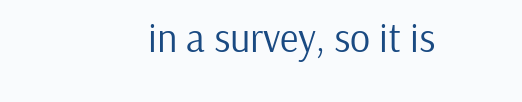in a survey, so it is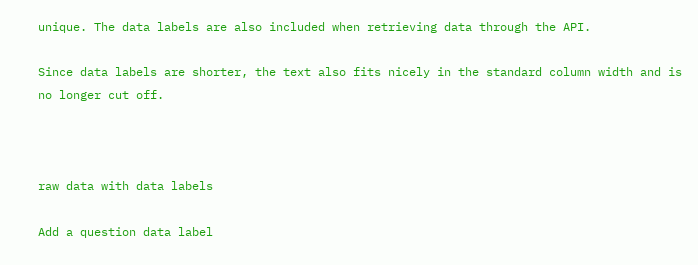unique. The data labels are also included when retrieving data through the API.

Since data labels are shorter, the text also fits nicely in the standard column width and is no longer cut off.



raw data with data labels

Add a question data label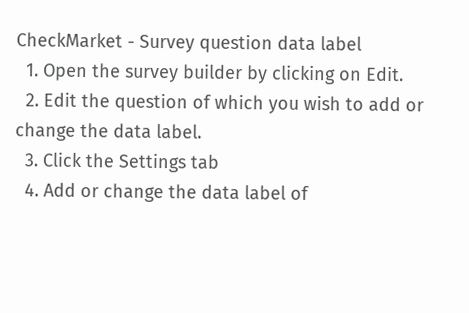CheckMarket - Survey question data label
  1. Open the survey builder by clicking on Edit.
  2. Edit the question of which you wish to add or change the data label.
  3. Click the Settings tab
  4. Add or change the data label of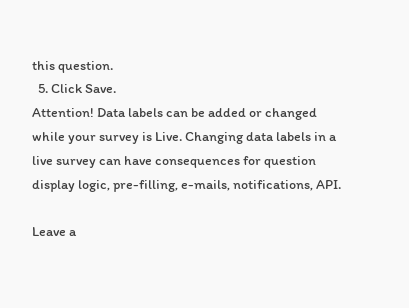this question.
  5. Click Save.
Attention! Data labels can be added or changed while your survey is Live. Changing data labels in a live survey can have consequences for question display logic, pre-filling, e-mails, notifications, API.

Leave a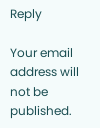Reply

Your email address will not be published.